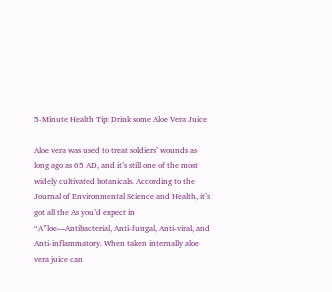5-Minute Health Tip: Drink some Aloe Vera Juice

Aloe vera was used to treat soldiers’ wounds as long ago as 65 AD, and it’s still one of the most widely cultivated botanicals. According to the Journal of Environmental Science and Health, it’s got all the As you’d expect in “A”loe—Antibacterial, Anti-fungal, Anti-viral, and Anti-inflammatory. When taken internally aloe vera juice can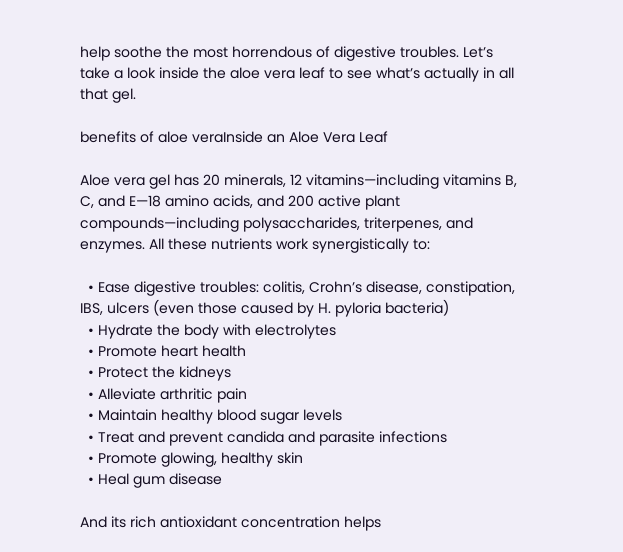help soothe the most horrendous of digestive troubles. Let’s take a look inside the aloe vera leaf to see what’s actually in all that gel.

benefits of aloe veraInside an Aloe Vera Leaf

Aloe vera gel has 20 minerals, 12 vitamins—including vitamins B, C, and E—18 amino acids, and 200 active plant compounds—including polysaccharides, triterpenes, and enzymes. All these nutrients work synergistically to:

  • Ease digestive troubles: colitis, Crohn’s disease, constipation, IBS, ulcers (even those caused by H. pyloria bacteria)
  • Hydrate the body with electrolytes
  • Promote heart health
  • Protect the kidneys
  • Alleviate arthritic pain
  • Maintain healthy blood sugar levels
  • Treat and prevent candida and parasite infections
  • Promote glowing, healthy skin
  • Heal gum disease

And its rich antioxidant concentration helps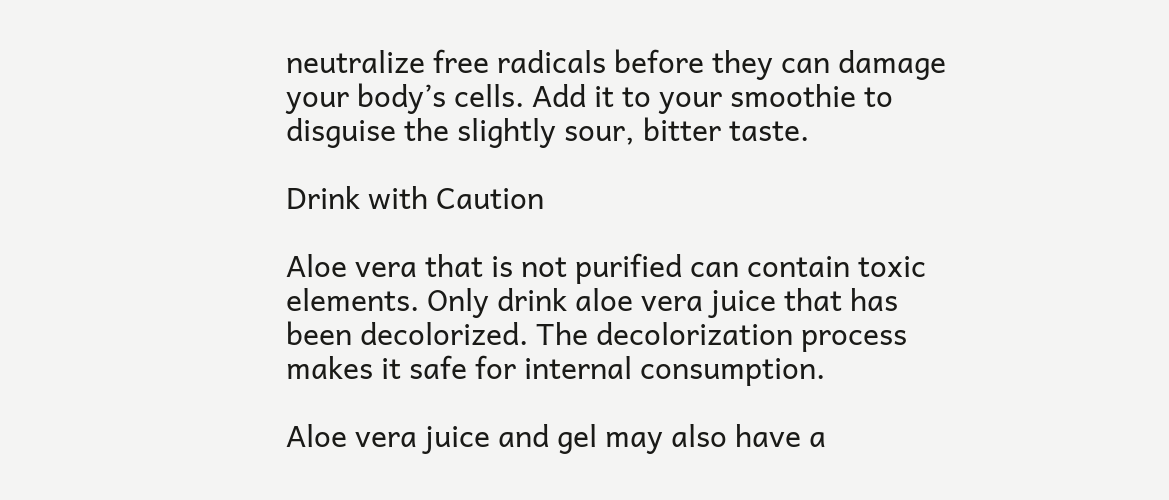neutralize free radicals before they can damage your body’s cells. Add it to your smoothie to disguise the slightly sour, bitter taste.

Drink with Caution

Aloe vera that is not purified can contain toxic elements. Only drink aloe vera juice that has been decolorized. The decolorization process makes it safe for internal consumption.

Aloe vera juice and gel may also have a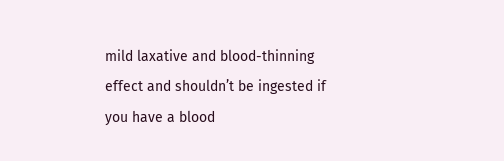mild laxative and blood-thinning effect and shouldn’t be ingested if you have a blood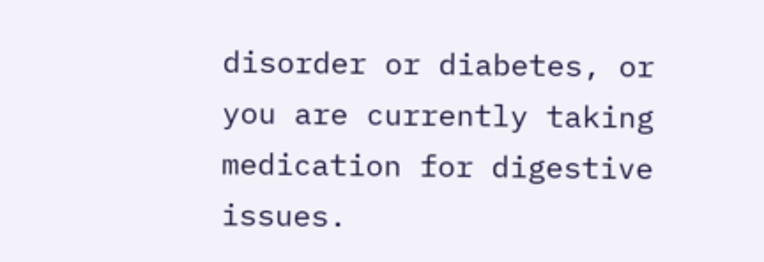disorder or diabetes, or you are currently taking medication for digestive issues.